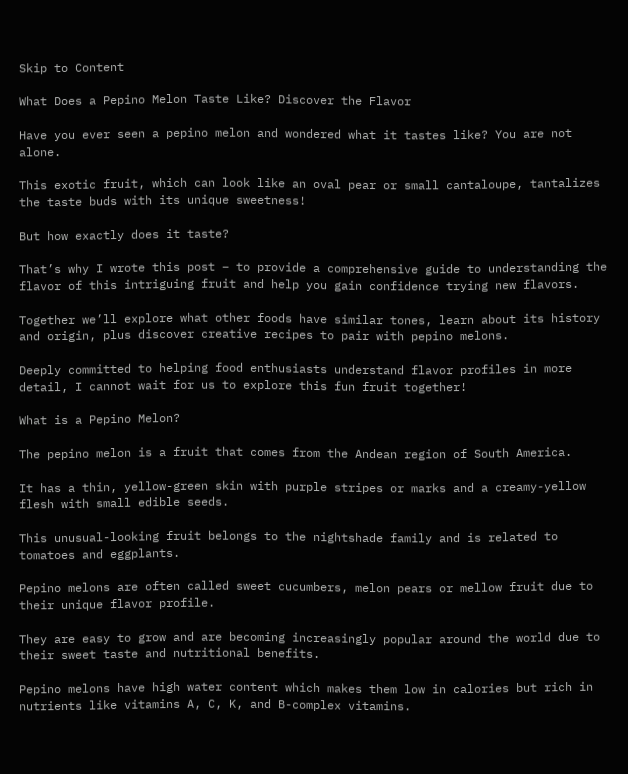Skip to Content

What Does a Pepino Melon Taste Like? Discover the Flavor

Have you ever seen a pepino melon and wondered what it tastes like? You are not alone.

This exotic fruit, which can look like an oval pear or small cantaloupe, tantalizes the taste buds with its unique sweetness!

But how exactly does it taste?

That’s why I wrote this post – to provide a comprehensive guide to understanding the flavor of this intriguing fruit and help you gain confidence trying new flavors.

Together we’ll explore what other foods have similar tones, learn about its history and origin, plus discover creative recipes to pair with pepino melons.

Deeply committed to helping food enthusiasts understand flavor profiles in more detail, I cannot wait for us to explore this fun fruit together!

What is a Pepino Melon?

The pepino melon is a fruit that comes from the Andean region of South America.

It has a thin, yellow-green skin with purple stripes or marks and a creamy-yellow flesh with small edible seeds.

This unusual-looking fruit belongs to the nightshade family and is related to tomatoes and eggplants.

Pepino melons are often called sweet cucumbers, melon pears or mellow fruit due to their unique flavor profile.

They are easy to grow and are becoming increasingly popular around the world due to their sweet taste and nutritional benefits.

Pepino melons have high water content which makes them low in calories but rich in nutrients like vitamins A, C, K, and B-complex vitamins.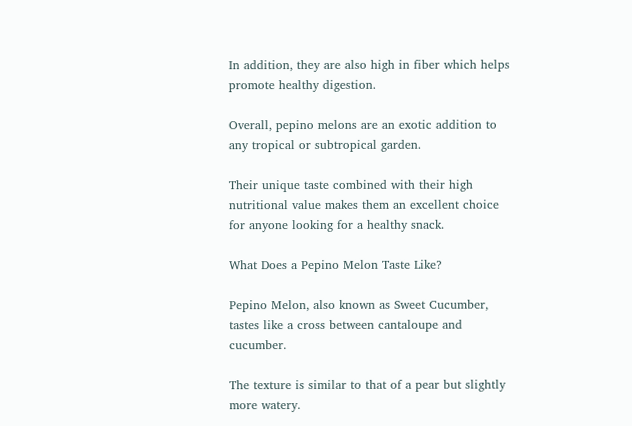In addition, they are also high in fiber which helps promote healthy digestion.

Overall, pepino melons are an exotic addition to any tropical or subtropical garden.

Their unique taste combined with their high nutritional value makes them an excellent choice for anyone looking for a healthy snack.

What Does a Pepino Melon Taste Like?

Pepino Melon, also known as Sweet Cucumber, tastes like a cross between cantaloupe and cucumber.

The texture is similar to that of a pear but slightly more watery.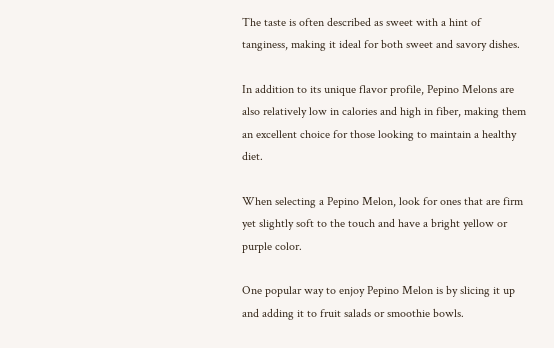The taste is often described as sweet with a hint of tanginess, making it ideal for both sweet and savory dishes.

In addition to its unique flavor profile, Pepino Melons are also relatively low in calories and high in fiber, making them an excellent choice for those looking to maintain a healthy diet.

When selecting a Pepino Melon, look for ones that are firm yet slightly soft to the touch and have a bright yellow or purple color.

One popular way to enjoy Pepino Melon is by slicing it up and adding it to fruit salads or smoothie bowls.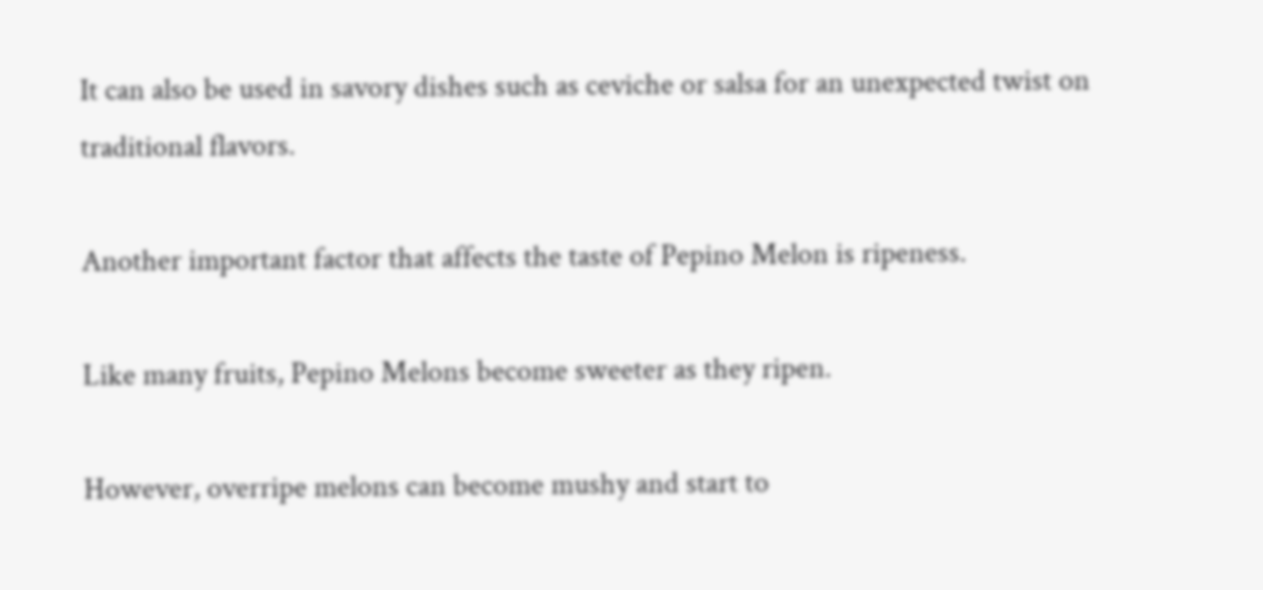It can also be used in savory dishes such as ceviche or salsa for an unexpected twist on traditional flavors.

Another important factor that affects the taste of Pepino Melon is ripeness.

Like many fruits, Pepino Melons become sweeter as they ripen.

However, overripe melons can become mushy and start to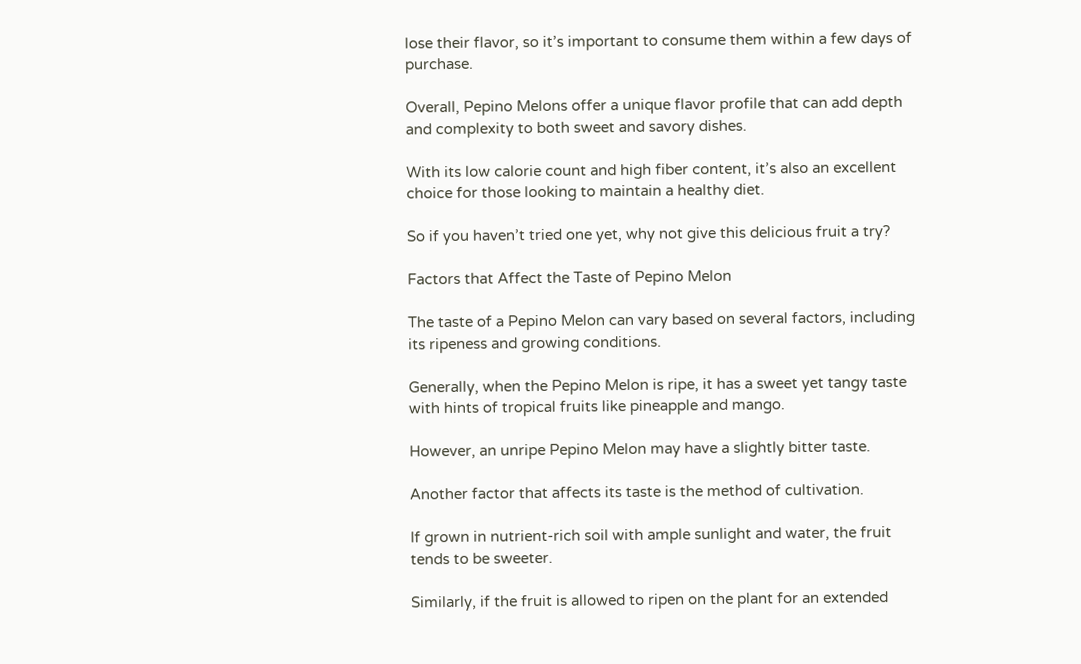lose their flavor, so it’s important to consume them within a few days of purchase.

Overall, Pepino Melons offer a unique flavor profile that can add depth and complexity to both sweet and savory dishes.

With its low calorie count and high fiber content, it’s also an excellent choice for those looking to maintain a healthy diet.

So if you haven’t tried one yet, why not give this delicious fruit a try?

Factors that Affect the Taste of Pepino Melon

The taste of a Pepino Melon can vary based on several factors, including its ripeness and growing conditions.

Generally, when the Pepino Melon is ripe, it has a sweet yet tangy taste with hints of tropical fruits like pineapple and mango.

However, an unripe Pepino Melon may have a slightly bitter taste.

Another factor that affects its taste is the method of cultivation.

If grown in nutrient-rich soil with ample sunlight and water, the fruit tends to be sweeter.

Similarly, if the fruit is allowed to ripen on the plant for an extended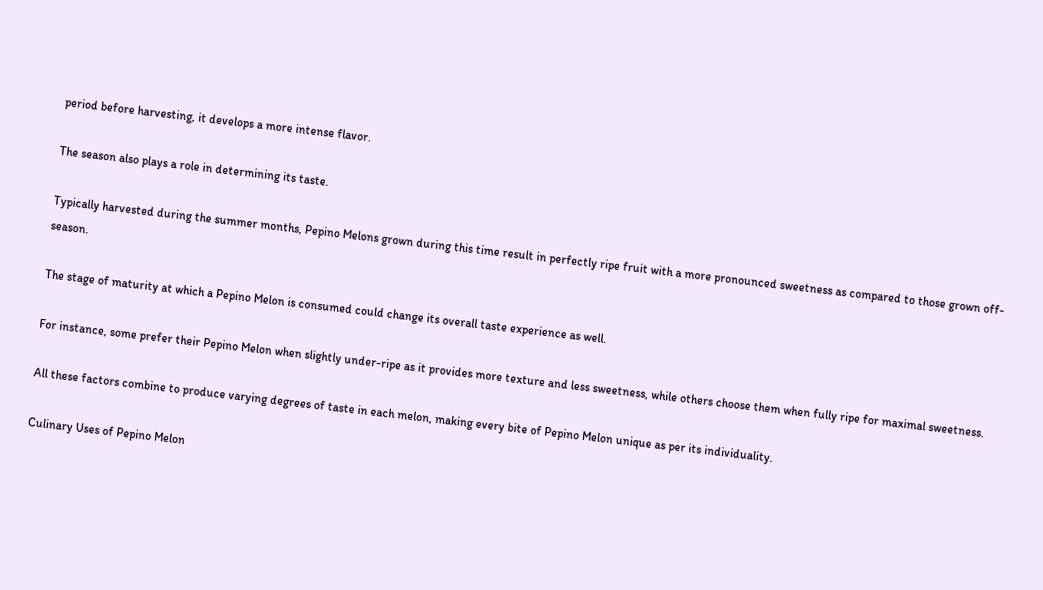period before harvesting, it develops a more intense flavor.

The season also plays a role in determining its taste.

Typically harvested during the summer months, Pepino Melons grown during this time result in perfectly ripe fruit with a more pronounced sweetness as compared to those grown off-season.

The stage of maturity at which a Pepino Melon is consumed could change its overall taste experience as well.

For instance, some prefer their Pepino Melon when slightly under-ripe as it provides more texture and less sweetness, while others choose them when fully ripe for maximal sweetness.

All these factors combine to produce varying degrees of taste in each melon, making every bite of Pepino Melon unique as per its individuality.

Culinary Uses of Pepino Melon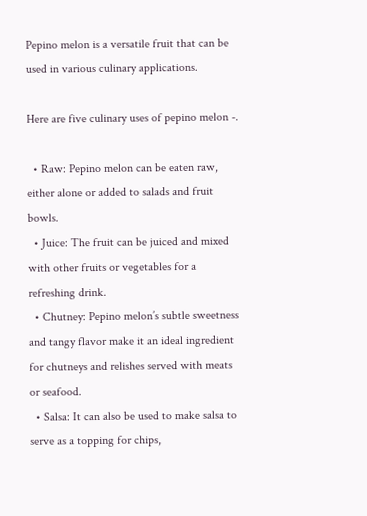Pepino melon is a versatile fruit that can be used in various culinary applications.

Here are five culinary uses of pepino melon -.

  • Raw: Pepino melon can be eaten raw, either alone or added to salads and fruit bowls.
  • Juice: The fruit can be juiced and mixed with other fruits or vegetables for a refreshing drink.
  • Chutney: Pepino melon’s subtle sweetness and tangy flavor make it an ideal ingredient for chutneys and relishes served with meats or seafood.
  • Salsa: It can also be used to make salsa to serve as a topping for chips,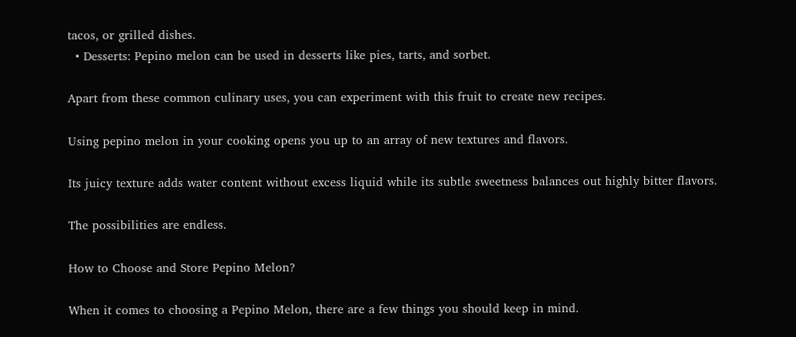tacos, or grilled dishes.
  • Desserts: Pepino melon can be used in desserts like pies, tarts, and sorbet.

Apart from these common culinary uses, you can experiment with this fruit to create new recipes.

Using pepino melon in your cooking opens you up to an array of new textures and flavors.

Its juicy texture adds water content without excess liquid while its subtle sweetness balances out highly bitter flavors.

The possibilities are endless.

How to Choose and Store Pepino Melon?

When it comes to choosing a Pepino Melon, there are a few things you should keep in mind.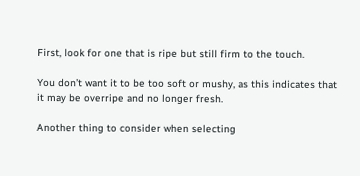First, look for one that is ripe but still firm to the touch.

You don’t want it to be too soft or mushy, as this indicates that it may be overripe and no longer fresh.

Another thing to consider when selecting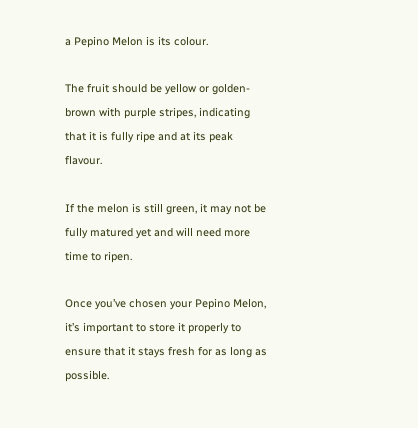a Pepino Melon is its colour.

The fruit should be yellow or golden-brown with purple stripes, indicating that it is fully ripe and at its peak flavour.

If the melon is still green, it may not be fully matured yet and will need more time to ripen.

Once you’ve chosen your Pepino Melon, it’s important to store it properly to ensure that it stays fresh for as long as possible.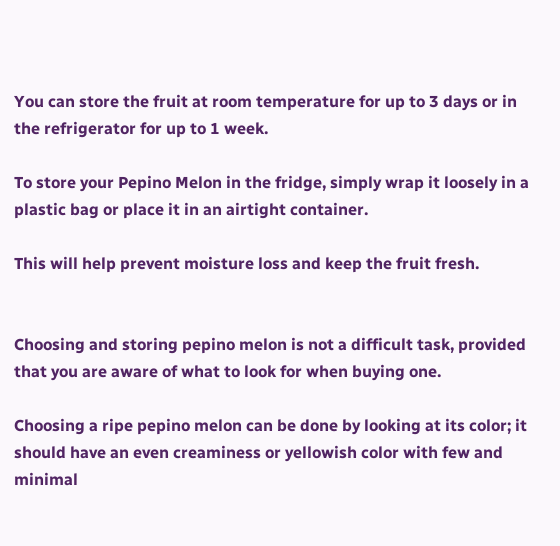You can store the fruit at room temperature for up to 3 days or in the refrigerator for up to 1 week.

To store your Pepino Melon in the fridge, simply wrap it loosely in a plastic bag or place it in an airtight container.

This will help prevent moisture loss and keep the fruit fresh.


Choosing and storing pepino melon is not a difficult task, provided that you are aware of what to look for when buying one.

Choosing a ripe pepino melon can be done by looking at its color; it should have an even creaminess or yellowish color with few and minimal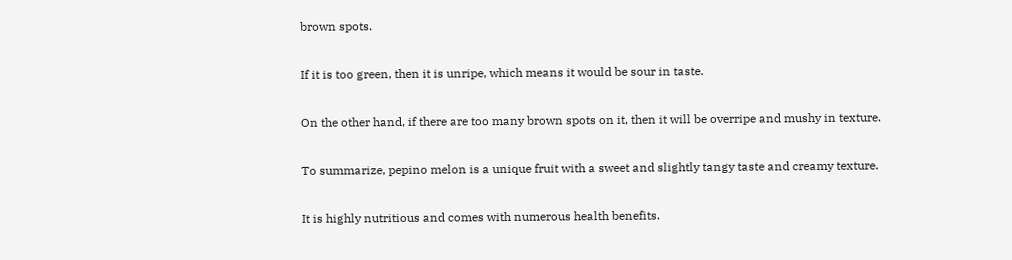brown spots.

If it is too green, then it is unripe, which means it would be sour in taste.

On the other hand, if there are too many brown spots on it, then it will be overripe and mushy in texture.

To summarize, pepino melon is a unique fruit with a sweet and slightly tangy taste and creamy texture.

It is highly nutritious and comes with numerous health benefits.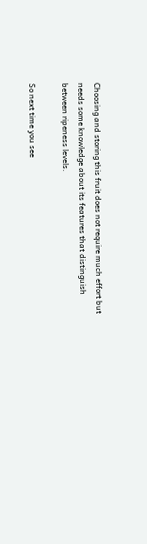Choosing and storing this fruit does not require much effort but needs some knowledge about its features that distinguish between ripeness levels.

So next time you see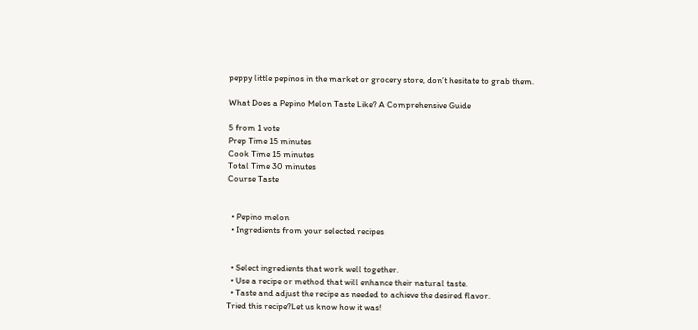peppy little pepinos in the market or grocery store, don’t hesitate to grab them.

What Does a Pepino Melon Taste Like? A Comprehensive Guide

5 from 1 vote
Prep Time 15 minutes
Cook Time 15 minutes
Total Time 30 minutes
Course Taste


  • Pepino melon
  • Ingredients from your selected recipes


  • Select ingredients that work well together.
  • Use a recipe or method that will enhance their natural taste.
  • Taste and adjust the recipe as needed to achieve the desired flavor.
Tried this recipe?Let us know how it was!